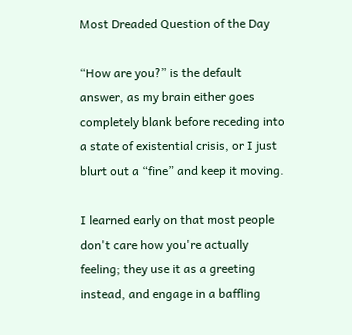Most Dreaded Question of the Day

“How are you?” is the default answer, as my brain either goes completely blank before receding into a state of existential crisis, or I just blurt out a “fine” and keep it moving.

I learned early on that most people don't care how you're actually feeling; they use it as a greeting instead, and engage in a baffling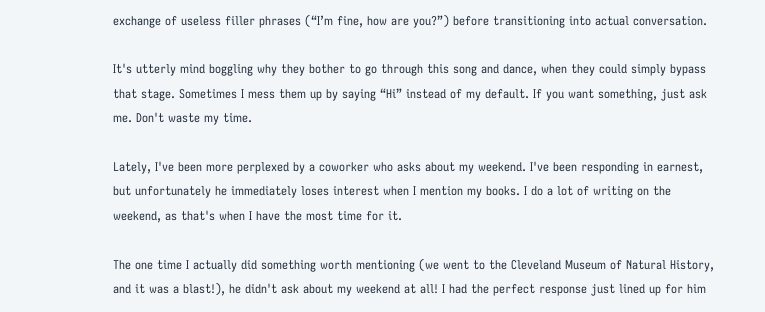exchange of useless filler phrases (“I’m fine, how are you?”) before transitioning into actual conversation.

It's utterly mind boggling why they bother to go through this song and dance, when they could simply bypass that stage. Sometimes I mess them up by saying “Hi” instead of my default. If you want something, just ask me. Don't waste my time.

Lately, I've been more perplexed by a coworker who asks about my weekend. I've been responding in earnest, but unfortunately he immediately loses interest when I mention my books. I do a lot of writing on the weekend, as that's when I have the most time for it.

The one time I actually did something worth mentioning (we went to the Cleveland Museum of Natural History, and it was a blast!), he didn't ask about my weekend at all! I had the perfect response just lined up for him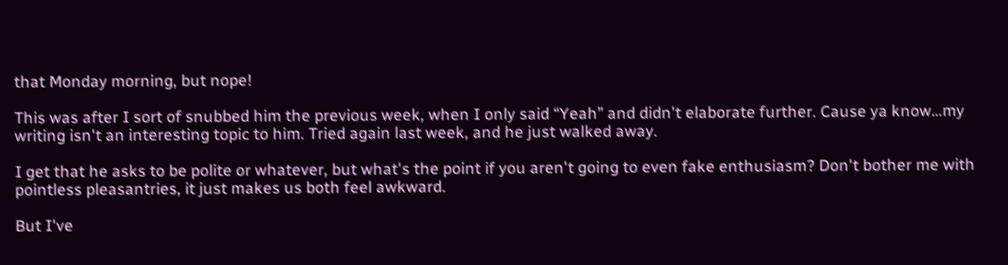that Monday morning, but nope!

This was after I sort of snubbed him the previous week, when I only said “Yeah” and didn't elaborate further. Cause ya know…my writing isn't an interesting topic to him. Tried again last week, and he just walked away.

I get that he asks to be polite or whatever, but what's the point if you aren't going to even fake enthusiasm? Don't bother me with pointless pleasantries, it just makes us both feel awkward.

But I've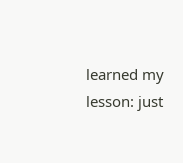learned my lesson: just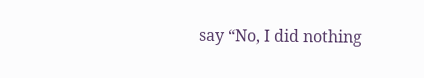say “No, I did nothing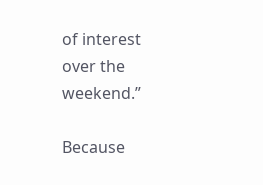of interest over the weekend.”

Because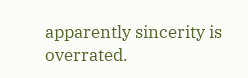apparently sincerity is overrated.